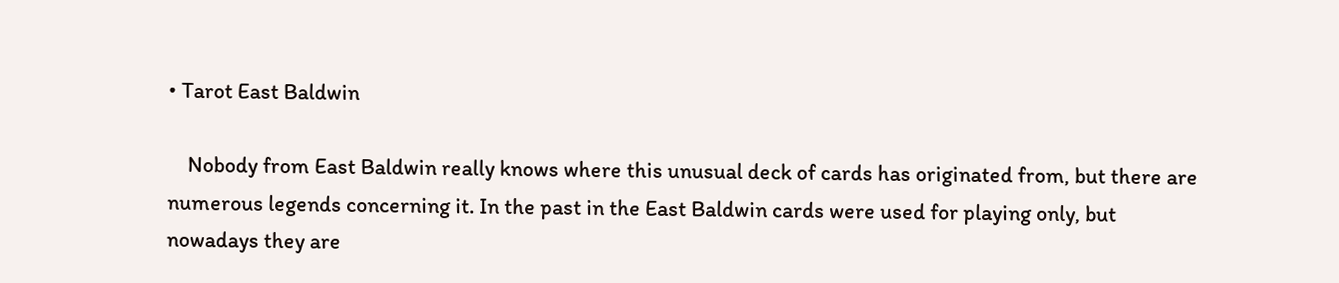• Tarot East Baldwin

    Nobody from East Baldwin really knows where this unusual deck of cards has originated from, but there are numerous legends concerning it. In the past in the East Baldwin cards were used for playing only, but nowadays they are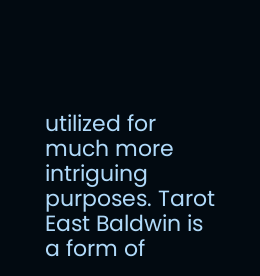utilized for much more intriguing purposes. Tarot East Baldwin is a form of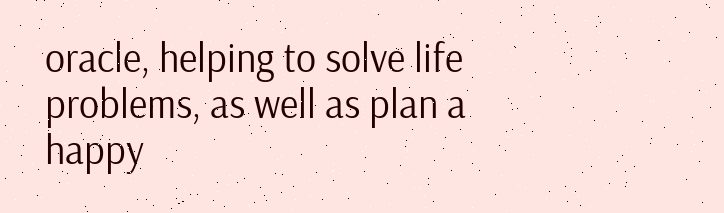oracle, helping to solve life problems, as well as plan a happy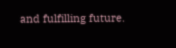and fulfilling future.